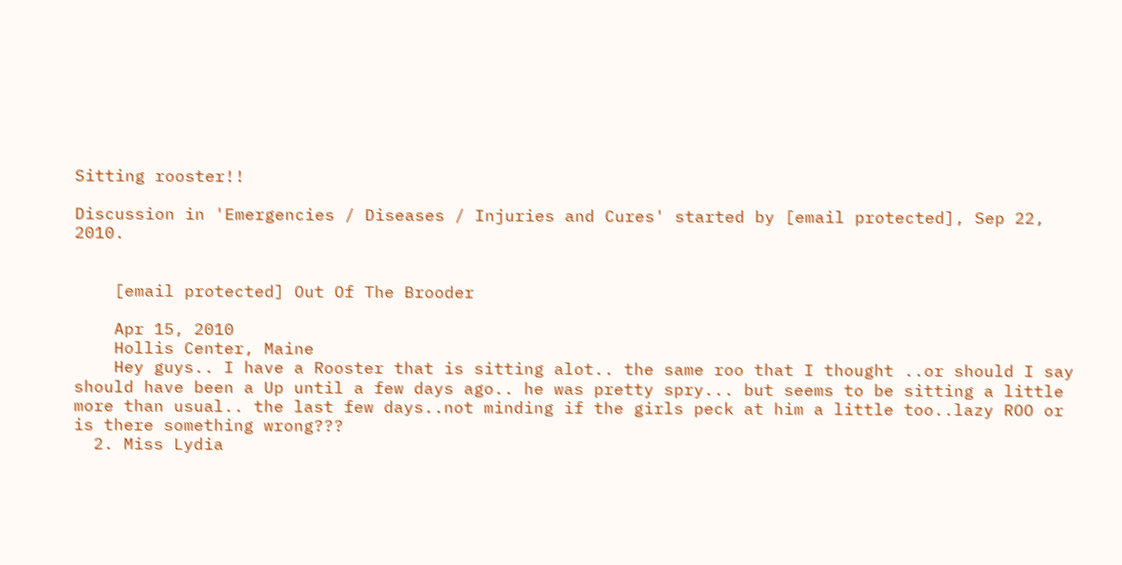Sitting rooster!!

Discussion in 'Emergencies / Diseases / Injuries and Cures' started by [email protected], Sep 22, 2010.


    [email protected] Out Of The Brooder

    Apr 15, 2010
    Hollis Center, Maine
    Hey guys.. I have a Rooster that is sitting alot.. the same roo that I thought ..or should I say should have been a Up until a few days ago.. he was pretty spry... but seems to be sitting a little more than usual.. the last few days..not minding if the girls peck at him a little too..lazy ROO or is there something wrong???
  2. Miss Lydia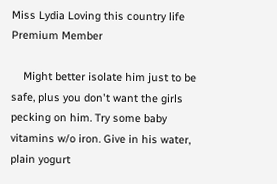Miss Lydia Loving this country life Premium Member

    Might better isolate him just to be safe, plus you don't want the girls pecking on him. Try some baby vitamins w/o iron. Give in his water, plain yogurt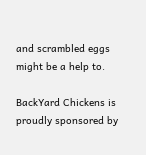and scrambled eggs might be a help to.

BackYard Chickens is proudly sponsored by